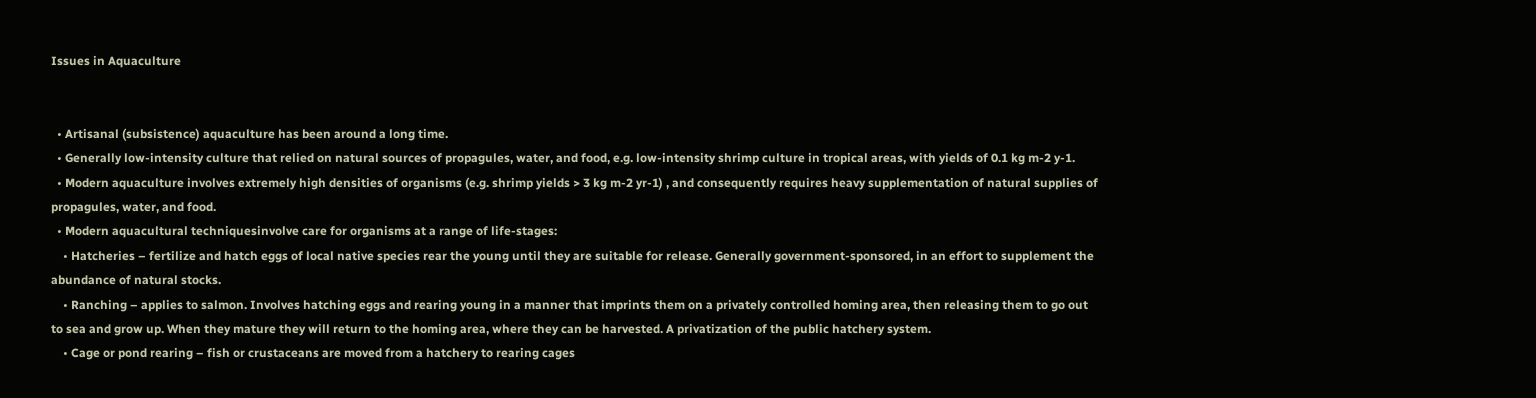Issues in Aquaculture


  • Artisanal (subsistence) aquaculture has been around a long time.
  • Generally low-intensity culture that relied on natural sources of propagules, water, and food, e.g. low-intensity shrimp culture in tropical areas, with yields of 0.1 kg m-2 y-1.
  • Modern aquaculture involves extremely high densities of organisms (e.g. shrimp yields > 3 kg m-2 yr-1) , and consequently requires heavy supplementation of natural supplies of propagules, water, and food.
  • Modern aquacultural techniquesinvolve care for organisms at a range of life-stages:
    • Hatcheries – fertilize and hatch eggs of local native species rear the young until they are suitable for release. Generally government-sponsored, in an effort to supplement the abundance of natural stocks.
    • Ranching – applies to salmon. Involves hatching eggs and rearing young in a manner that imprints them on a privately controlled homing area, then releasing them to go out to sea and grow up. When they mature they will return to the homing area, where they can be harvested. A privatization of the public hatchery system.
    • Cage or pond rearing – fish or crustaceans are moved from a hatchery to rearing cages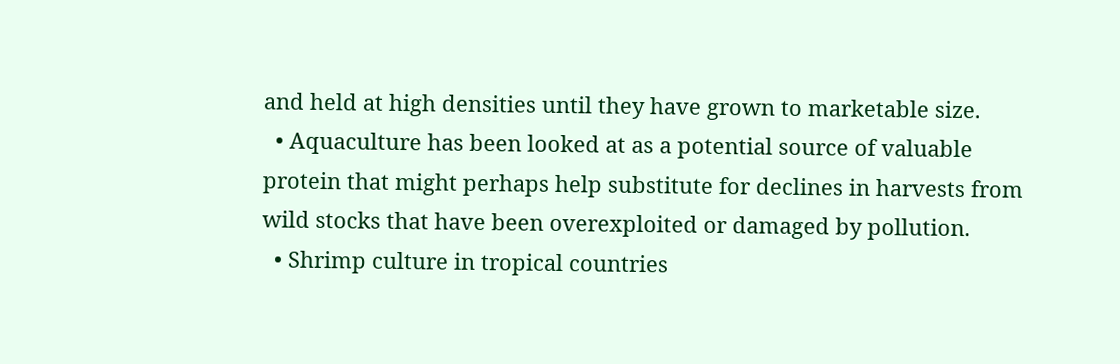and held at high densities until they have grown to marketable size.
  • Aquaculture has been looked at as a potential source of valuable protein that might perhaps help substitute for declines in harvests from wild stocks that have been overexploited or damaged by pollution.
  • Shrimp culture in tropical countries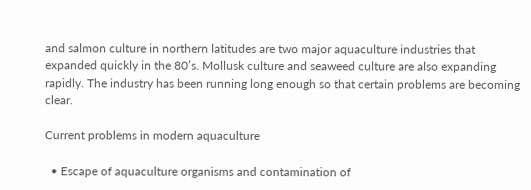and salmon culture in northern latitudes are two major aquaculture industries that expanded quickly in the 80’s. Mollusk culture and seaweed culture are also expanding rapidly. The industry has been running long enough so that certain problems are becoming clear.

Current problems in modern aquaculture

  • Escape of aquaculture organisms and contamination of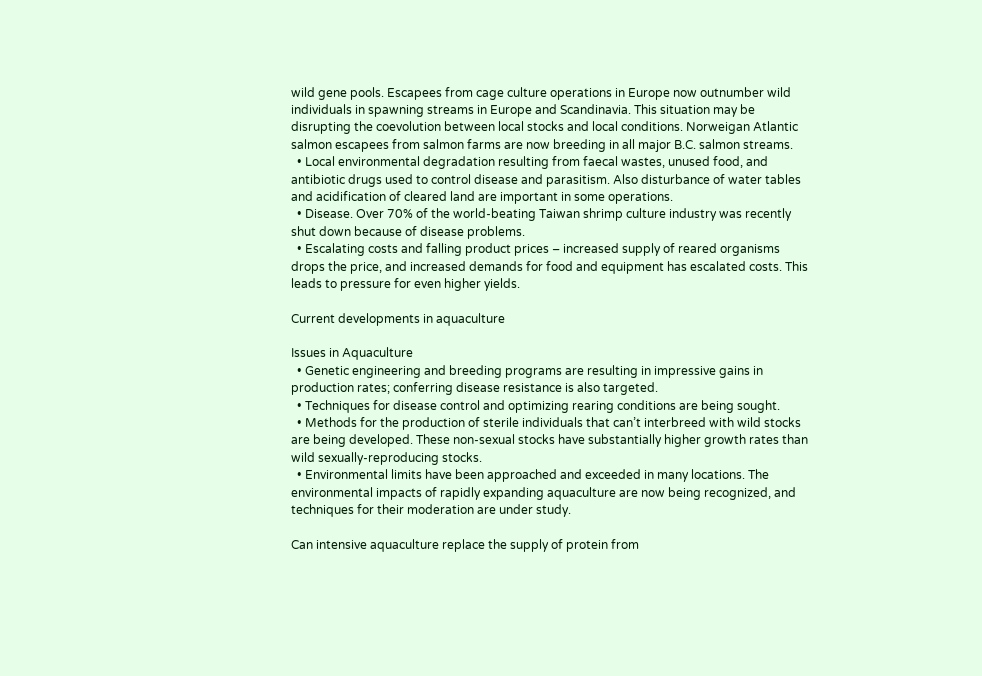wild gene pools. Escapees from cage culture operations in Europe now outnumber wild individuals in spawning streams in Europe and Scandinavia. This situation may be disrupting the coevolution between local stocks and local conditions. Norweigan Atlantic salmon escapees from salmon farms are now breeding in all major B.C. salmon streams.
  • Local environmental degradation resulting from faecal wastes, unused food, and antibiotic drugs used to control disease and parasitism. Also disturbance of water tables and acidification of cleared land are important in some operations.
  • Disease. Over 70% of the world-beating Taiwan shrimp culture industry was recently shut down because of disease problems.
  • Escalating costs and falling product prices – increased supply of reared organisms drops the price, and increased demands for food and equipment has escalated costs. This leads to pressure for even higher yields.

Current developments in aquaculture

Issues in Aquaculture
  • Genetic engineering and breeding programs are resulting in impressive gains in production rates; conferring disease resistance is also targeted.
  • Techniques for disease control and optimizing rearing conditions are being sought.
  • Methods for the production of sterile individuals that can’t interbreed with wild stocks are being developed. These non-sexual stocks have substantially higher growth rates than wild sexually-reproducing stocks.
  • Environmental limits have been approached and exceeded in many locations. The environmental impacts of rapidly expanding aquaculture are now being recognized, and techniques for their moderation are under study.

Can intensive aquaculture replace the supply of protein from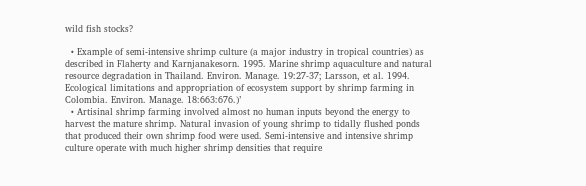wild fish stocks?

  • Example of semi-intensive shrimp culture (a major industry in tropical countries) as described in Flaherty and Karnjanakesorn. 1995. Marine shrimp aquaculture and natural resource degradation in Thailand. Environ. Manage. 19:27-37; Larsson, et al. 1994. Ecological limitations and appropriation of ecosystem support by shrimp farming in Colombia. Environ. Manage. 18:663:676.)’
  • Artisinal shrimp farming involved almost no human inputs beyond the energy to harvest the mature shrimp. Natural invasion of young shrimp to tidally flushed ponds that produced their own shrimp food were used. Semi-intensive and intensive shrimp culture operate with much higher shrimp densities that require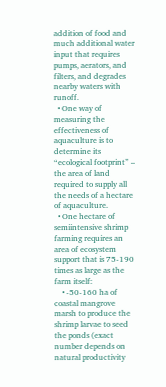addition of food and much additional water input that requires pumps, aerators, and filters, and degrades nearby waters with runoff.
  • One way of measuring the effectiveness of aquaculture is to determine its “ecological footprint” – the area of land required to supply all the needs of a hectare of aquaculture.
  • One hectare of semiintensive shrimp farming requires an area of ecosystem support that is 75-190 times as large as the farm itself:
    • -50-160 ha of coastal mangrove marsh to produce the shrimp larvae to seed the ponds (exact number depends on natural productivity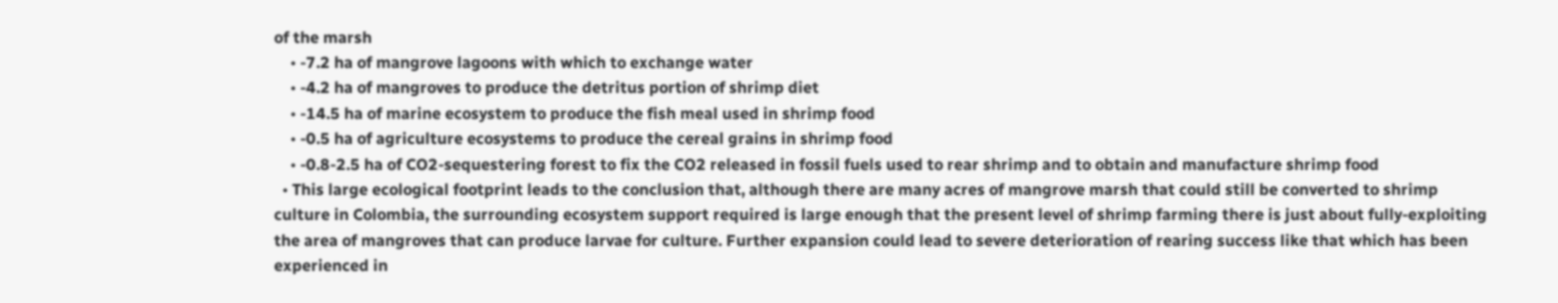of the marsh
    • -7.2 ha of mangrove lagoons with which to exchange water
    • -4.2 ha of mangroves to produce the detritus portion of shrimp diet
    • -14.5 ha of marine ecosystem to produce the fish meal used in shrimp food
    • -0.5 ha of agriculture ecosystems to produce the cereal grains in shrimp food
    • -0.8-2.5 ha of CO2-sequestering forest to fix the CO2 released in fossil fuels used to rear shrimp and to obtain and manufacture shrimp food
  • This large ecological footprint leads to the conclusion that, although there are many acres of mangrove marsh that could still be converted to shrimp culture in Colombia, the surrounding ecosystem support required is large enough that the present level of shrimp farming there is just about fully-exploiting the area of mangroves that can produce larvae for culture. Further expansion could lead to severe deterioration of rearing success like that which has been experienced in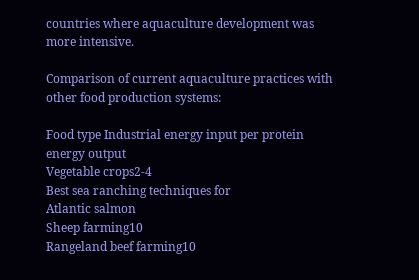countries where aquaculture development was more intensive.

Comparison of current aquaculture practices with other food production systems:

Food type Industrial energy input per protein energy output
Vegetable crops2-4
Best sea ranching techniques for
Atlantic salmon
Sheep farming10
Rangeland beef farming10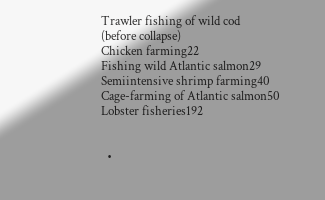Trawler fishing of wild cod
(before collapse)
Chicken farming22
Fishing wild Atlantic salmon29
Semiintensive shrimp farming40
Cage-farming of Atlantic salmon50
Lobster fisheries192


  •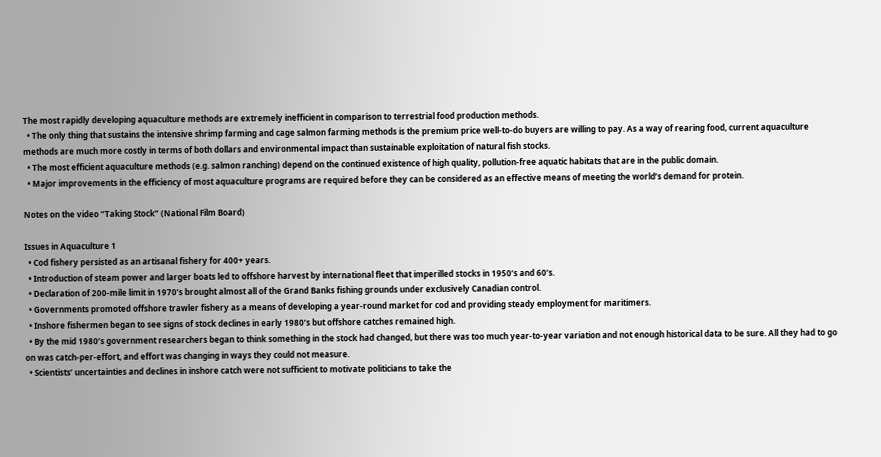The most rapidly developing aquaculture methods are extremely inefficient in comparison to terrestrial food production methods.
  • The only thing that sustains the intensive shrimp farming and cage salmon farming methods is the premium price well-to-do buyers are willing to pay. As a way of rearing food, current aquaculture methods are much more costly in terms of both dollars and environmental impact than sustainable exploitation of natural fish stocks.
  • The most efficient aquaculture methods (e.g. salmon ranching) depend on the continued existence of high quality, pollution-free aquatic habitats that are in the public domain.
  • Major improvements in the efficiency of most aquaculture programs are required before they can be considered as an effective means of meeting the world’s demand for protein.

Notes on the video “Taking Stock” (National Film Board)

Issues in Aquaculture 1
  • Cod fishery persisted as an artisanal fishery for 400+ years.
  • Introduction of steam power and larger boats led to offshore harvest by international fleet that imperilled stocks in 1950’s and 60’s.
  • Declaration of 200-mile limit in 1970’s brought almost all of the Grand Banks fishing grounds under exclusively Canadian control.
  • Governments promoted offshore trawler fishery as a means of developing a year-round market for cod and providing steady employment for maritimers.
  • Inshore fishermen began to see signs of stock declines in early 1980’s but offshore catches remained high.
  • By the mid 1980’s government researchers began to think something in the stock had changed, but there was too much year-to-year variation and not enough historical data to be sure. All they had to go on was catch-per-effort, and effort was changing in ways they could not measure.
  • Scientists’ uncertainties and declines in inshore catch were not sufficient to motivate politicians to take the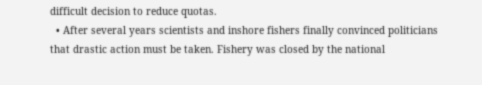difficult decision to reduce quotas.
  • After several years scientists and inshore fishers finally convinced politicians that drastic action must be taken. Fishery was closed by the national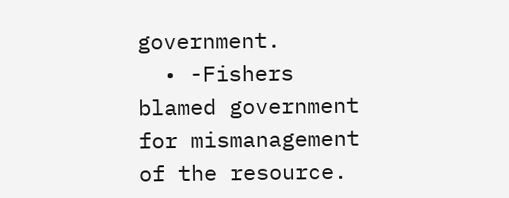government.
  • -Fishers blamed government for mismanagement of the resource.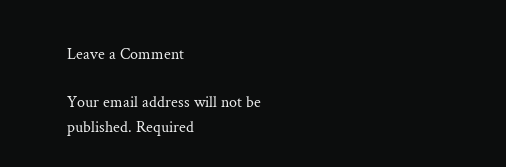Leave a Comment

Your email address will not be published. Required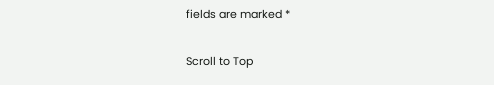fields are marked *

Scroll to Top